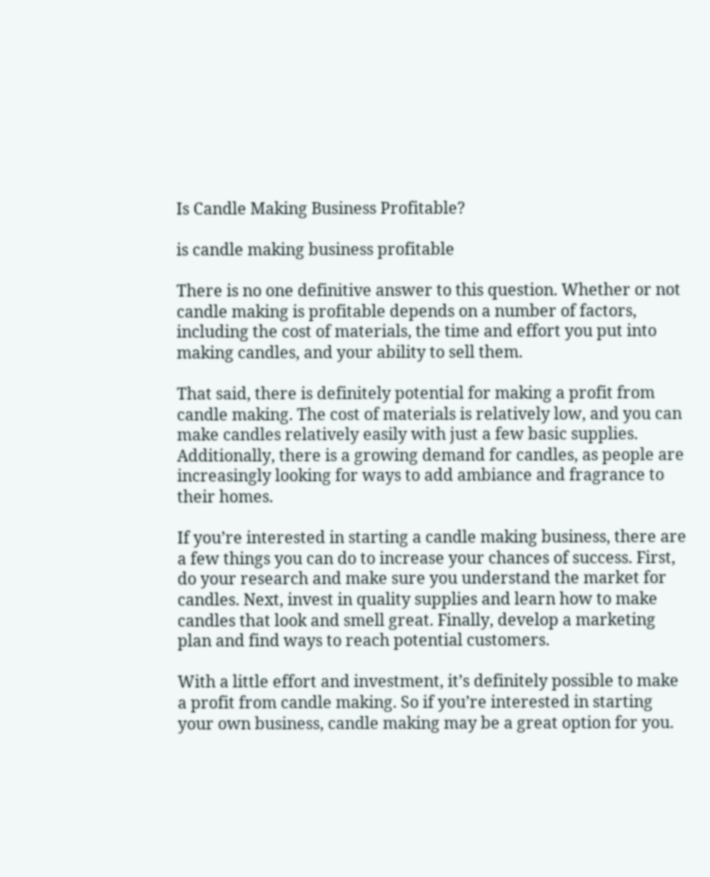Is Candle Making Business Profitable?

is candle making business profitable

There is no one definitive answer to this question. Whether or not candle making is profitable depends on a number of factors, including the cost of materials, the time and effort you put into making candles, and your ability to sell them.

That said, there is definitely potential for making a profit from candle making. The cost of materials is relatively low, and you can make candles relatively easily with just a few basic supplies. Additionally, there is a growing demand for candles, as people are increasingly looking for ways to add ambiance and fragrance to their homes.

If you’re interested in starting a candle making business, there are a few things you can do to increase your chances of success. First, do your research and make sure you understand the market for candles. Next, invest in quality supplies and learn how to make candles that look and smell great. Finally, develop a marketing plan and find ways to reach potential customers.

With a little effort and investment, it’s definitely possible to make a profit from candle making. So if you’re interested in starting your own business, candle making may be a great option for you.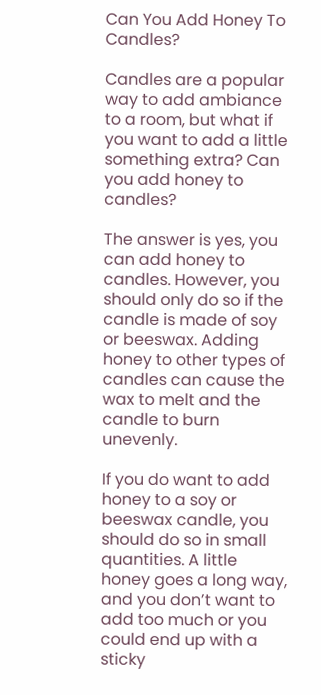Can You Add Honey To Candles?

Candles are a popular way to add ambiance to a room, but what if you want to add a little something extra? Can you add honey to candles?

The answer is yes, you can add honey to candles. However, you should only do so if the candle is made of soy or beeswax. Adding honey to other types of candles can cause the wax to melt and the candle to burn unevenly.

If you do want to add honey to a soy or beeswax candle, you should do so in small quantities. A little honey goes a long way, and you don’t want to add too much or you could end up with a sticky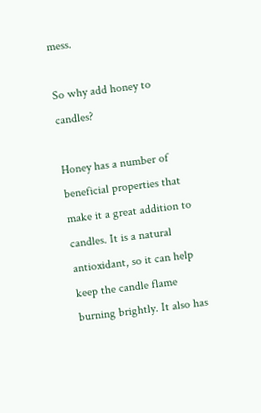mess.

So why add honey to candles?

Honey has a number of beneficial properties that make it a great addition to candles. It is a natural antioxidant, so it can help keep the candle flame burning brightly. It also has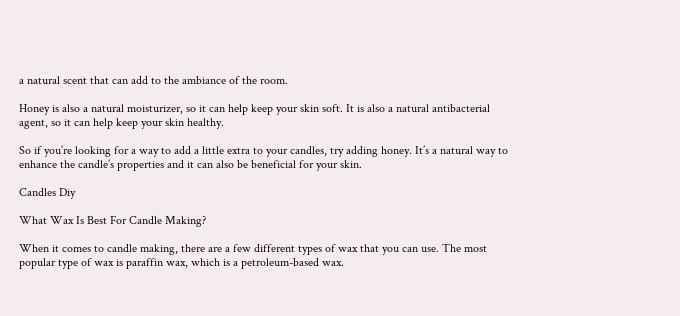a natural scent that can add to the ambiance of the room.

Honey is also a natural moisturizer, so it can help keep your skin soft. It is also a natural antibacterial agent, so it can help keep your skin healthy.

So if you’re looking for a way to add a little extra to your candles, try adding honey. It’s a natural way to enhance the candle’s properties and it can also be beneficial for your skin.

Candles Diy

What Wax Is Best For Candle Making?

When it comes to candle making, there are a few different types of wax that you can use. The most popular type of wax is paraffin wax, which is a petroleum-based wax.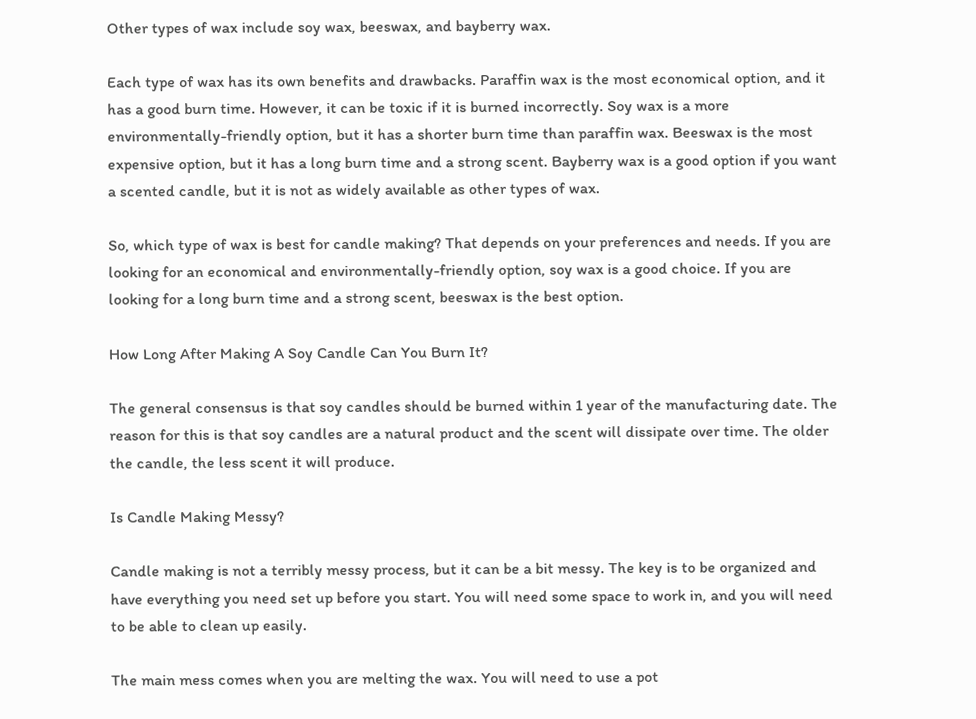Other types of wax include soy wax, beeswax, and bayberry wax.

Each type of wax has its own benefits and drawbacks. Paraffin wax is the most economical option, and it has a good burn time. However, it can be toxic if it is burned incorrectly. Soy wax is a more environmentally-friendly option, but it has a shorter burn time than paraffin wax. Beeswax is the most expensive option, but it has a long burn time and a strong scent. Bayberry wax is a good option if you want a scented candle, but it is not as widely available as other types of wax.

So, which type of wax is best for candle making? That depends on your preferences and needs. If you are looking for an economical and environmentally-friendly option, soy wax is a good choice. If you are looking for a long burn time and a strong scent, beeswax is the best option.

How Long After Making A Soy Candle Can You Burn It?

The general consensus is that soy candles should be burned within 1 year of the manufacturing date. The reason for this is that soy candles are a natural product and the scent will dissipate over time. The older the candle, the less scent it will produce.

Is Candle Making Messy?

Candle making is not a terribly messy process, but it can be a bit messy. The key is to be organized and have everything you need set up before you start. You will need some space to work in, and you will need to be able to clean up easily.

The main mess comes when you are melting the wax. You will need to use a pot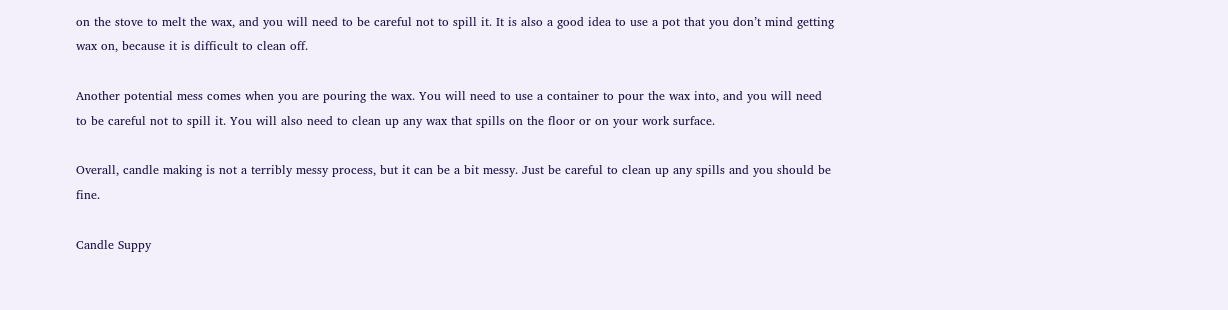on the stove to melt the wax, and you will need to be careful not to spill it. It is also a good idea to use a pot that you don’t mind getting wax on, because it is difficult to clean off.

Another potential mess comes when you are pouring the wax. You will need to use a container to pour the wax into, and you will need to be careful not to spill it. You will also need to clean up any wax that spills on the floor or on your work surface.

Overall, candle making is not a terribly messy process, but it can be a bit messy. Just be careful to clean up any spills and you should be fine.

Candle Suppy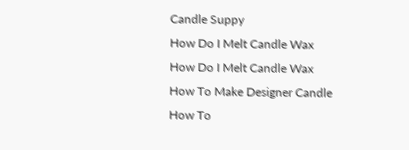Candle Suppy
How Do I Melt Candle Wax
How Do I Melt Candle Wax
How To Make Designer Candle
How To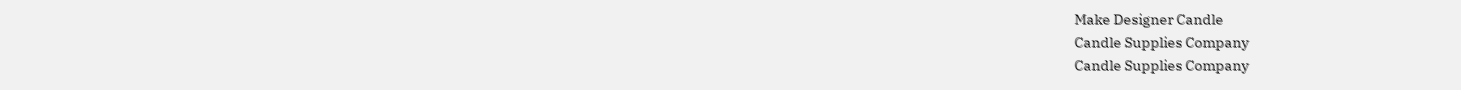Make Designer Candle
Candle Supplies Company
Candle Supplies Company